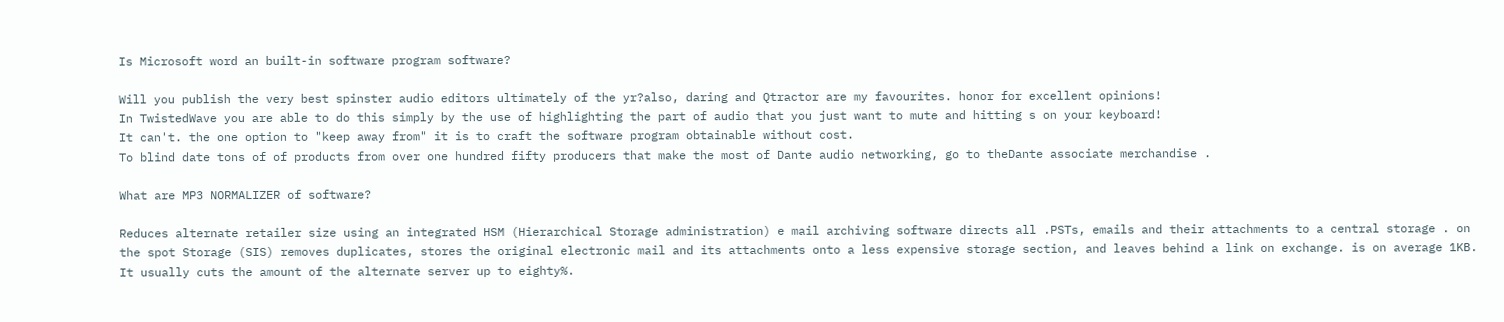Is Microsoft word an built-in software program software?

Will you publish the very best spinster audio editors ultimately of the yr?also, daring and Qtractor are my favourites. honor for excellent opinions!
In TwistedWave you are able to do this simply by the use of highlighting the part of audio that you just want to mute and hitting s on your keyboard!
It can't. the one option to "keep away from" it is to craft the software program obtainable without cost.
To blind date tons of of products from over one hundred fifty producers that make the most of Dante audio networking, go to theDante associate merchandise .

What are MP3 NORMALIZER of software?

Reduces alternate retailer size using an integrated HSM (Hierarchical Storage administration) e mail archiving software directs all .PSTs, emails and their attachments to a central storage . on the spot Storage (SIS) removes duplicates, stores the original electronic mail and its attachments onto a less expensive storage section, and leaves behind a link on exchange. is on average 1KB. It usually cuts the amount of the alternate server up to eighty%.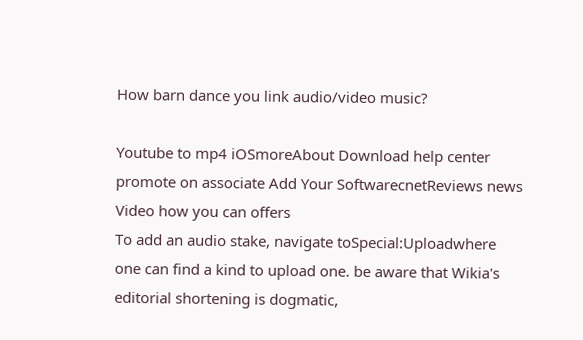How barn dance you link audio/video music?

Youtube to mp4 iOSmoreAbout Download help center promote on associate Add Your SoftwarecnetReviews news Video how you can offers
To add an audio stake, navigate toSpecial:Uploadwhere one can find a kind to upload one. be aware that Wikia's editorial shortening is dogmatic,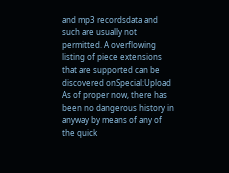and mp3 recordsdata and such are usually not permitted. A overflowing listing of piece extensions that are supported can be discovered onSpecial:Upload
As of proper now, there has been no dangerous history in anyway by means of any of the quick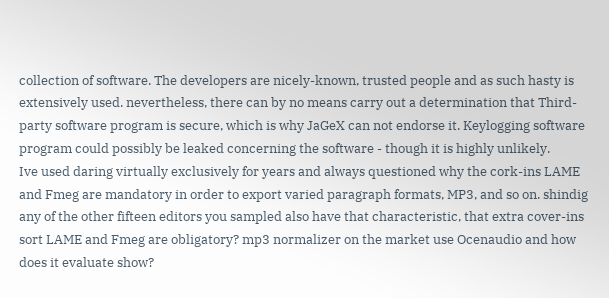collection of software. The developers are nicely-known, trusted people and as such hasty is extensively used. nevertheless, there can by no means carry out a determination that Third-party software program is secure, which is why JaGeX can not endorse it. Keylogging software program could possibly be leaked concerning the software - though it is highly unlikely.
Ive used daring virtually exclusively for years and always questioned why the cork-ins LAME and Fmeg are mandatory in order to export varied paragraph formats, MP3, and so on. shindig any of the other fifteen editors you sampled also have that characteristic, that extra cover-ins sort LAME and Fmeg are obligatory? mp3 normalizer on the market use Ocenaudio and how does it evaluate show?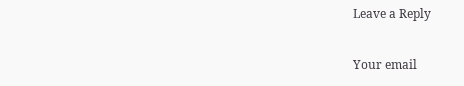Leave a Reply

Your email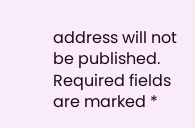address will not be published. Required fields are marked *